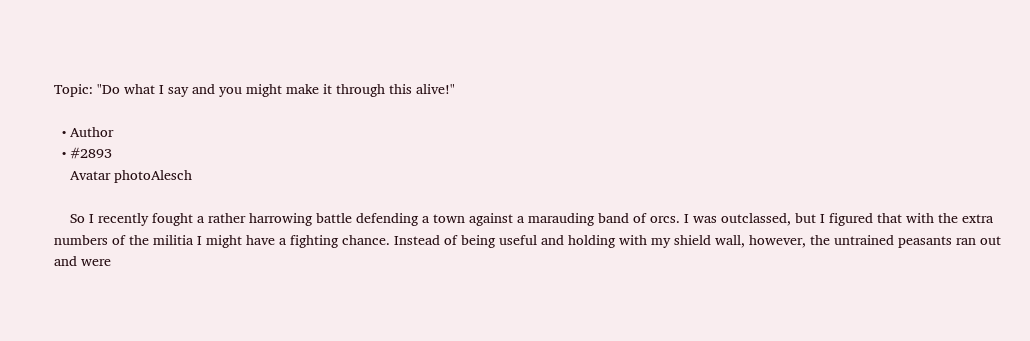Topic: "Do what I say and you might make it through this alive!"

  • Author
  • #2893
    Avatar photoAlesch

    So I recently fought a rather harrowing battle defending a town against a marauding band of orcs. I was outclassed, but I figured that with the extra numbers of the militia I might have a fighting chance. Instead of being useful and holding with my shield wall, however, the untrained peasants ran out and were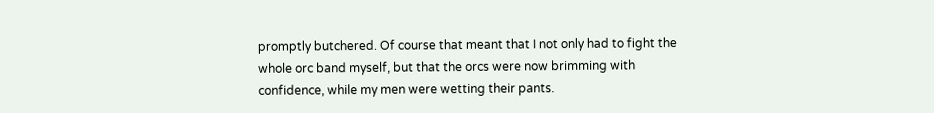promptly butchered. Of course that meant that I not only had to fight the whole orc band myself, but that the orcs were now brimming with confidence, while my men were wetting their pants.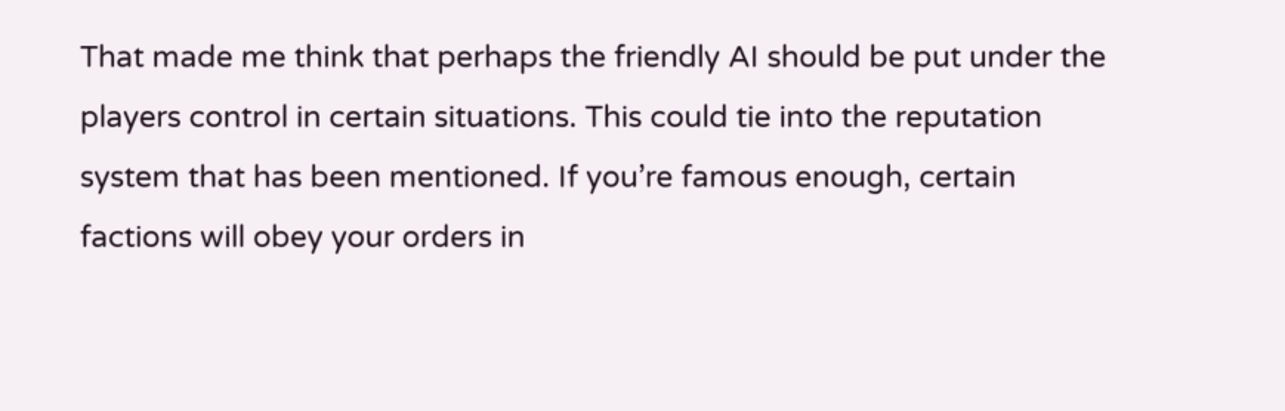That made me think that perhaps the friendly AI should be put under the players control in certain situations. This could tie into the reputation system that has been mentioned. If you’re famous enough, certain factions will obey your orders in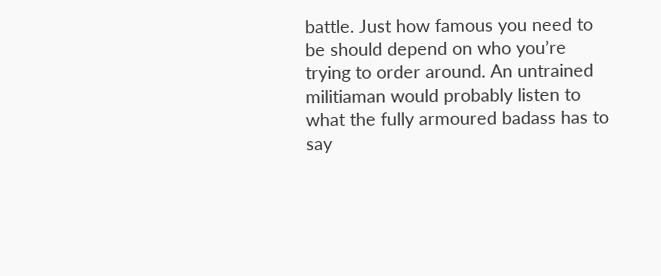battle. Just how famous you need to be should depend on who you’re trying to order around. An untrained militiaman would probably listen to what the fully armoured badass has to say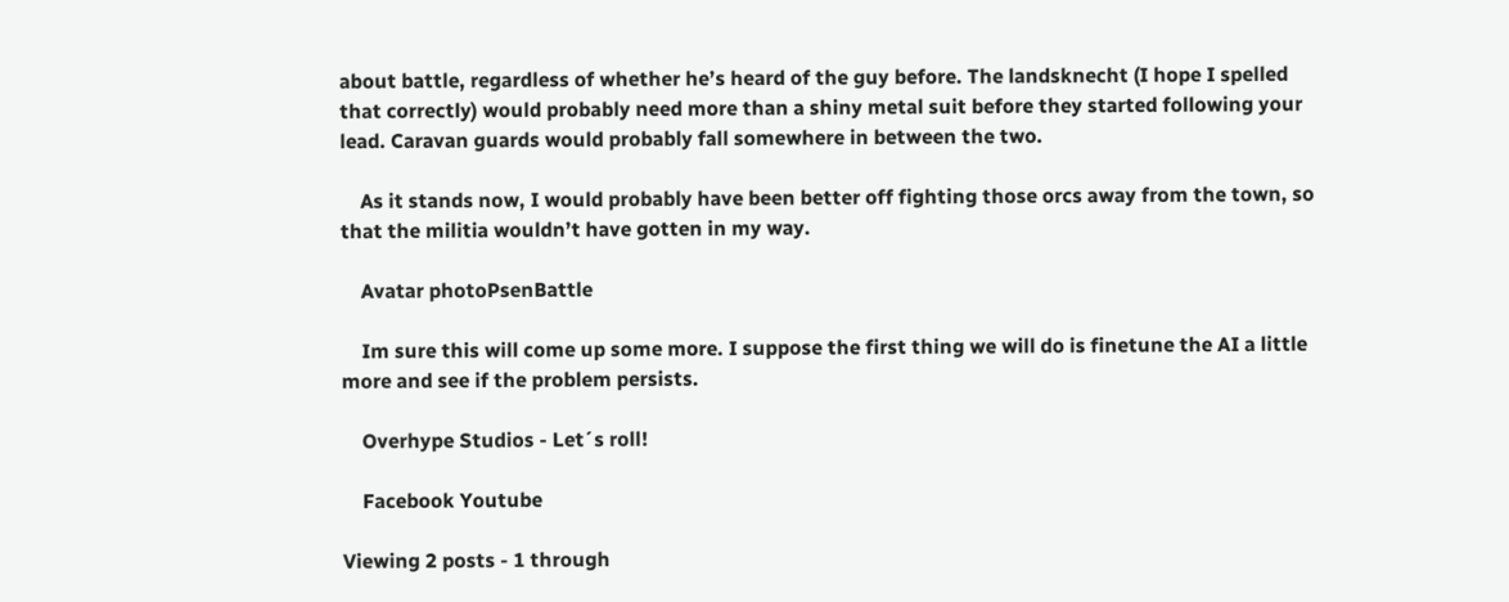about battle, regardless of whether he’s heard of the guy before. The landsknecht (I hope I spelled that correctly) would probably need more than a shiny metal suit before they started following your lead. Caravan guards would probably fall somewhere in between the two.

    As it stands now, I would probably have been better off fighting those orcs away from the town, so that the militia wouldn’t have gotten in my way.

    Avatar photoPsenBattle

    Im sure this will come up some more. I suppose the first thing we will do is finetune the AI a little more and see if the problem persists.

    Overhype Studios - Let´s roll!

    Facebook Youtube

Viewing 2 posts - 1 through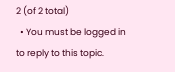2 (of 2 total)
  • You must be logged in to reply to this topic.